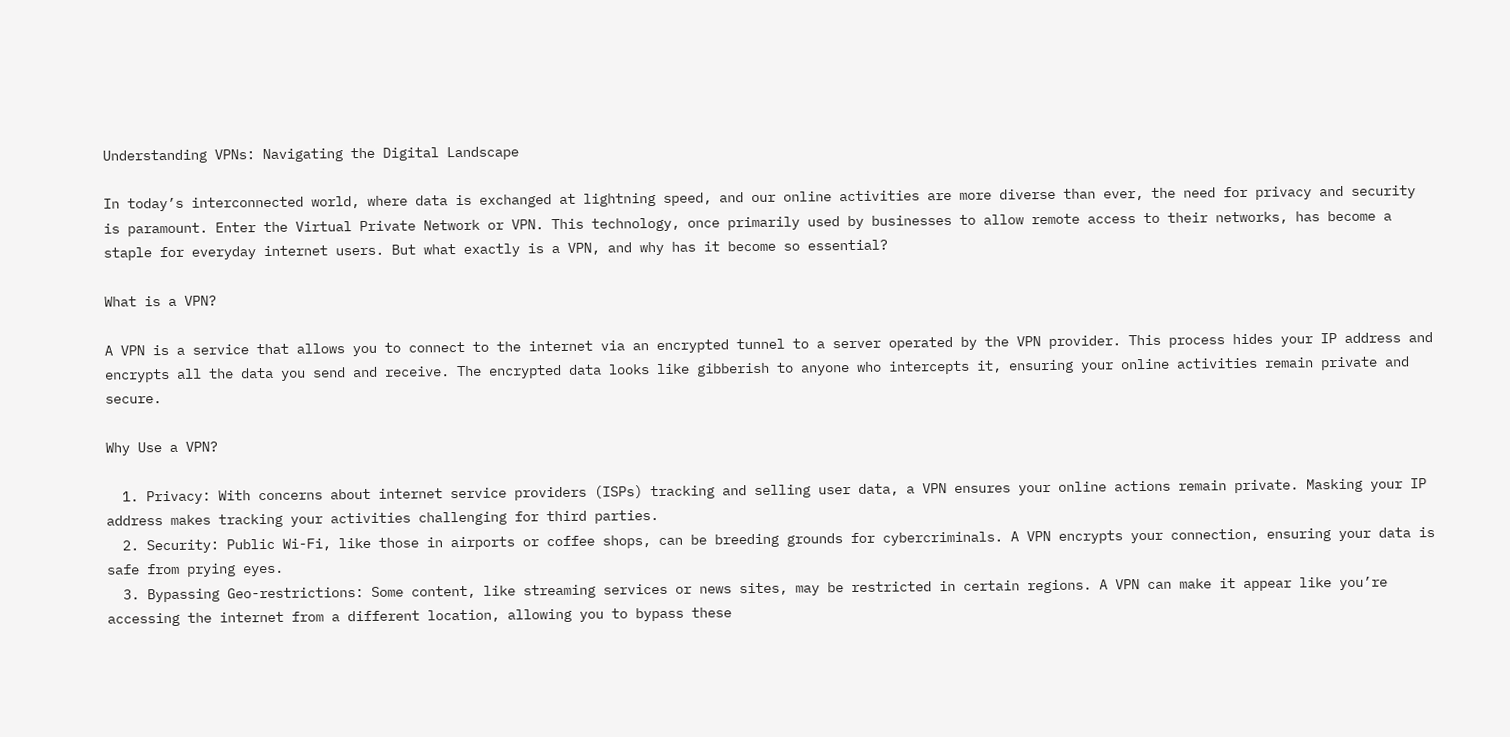Understanding VPNs: Navigating the Digital Landscape

In today’s interconnected world, where data is exchanged at lightning speed, and our online activities are more diverse than ever, the need for privacy and security is paramount. Enter the Virtual Private Network or VPN. This technology, once primarily used by businesses to allow remote access to their networks, has become a staple for everyday internet users. But what exactly is a VPN, and why has it become so essential?

What is a VPN?

A VPN is a service that allows you to connect to the internet via an encrypted tunnel to a server operated by the VPN provider. This process hides your IP address and encrypts all the data you send and receive. The encrypted data looks like gibberish to anyone who intercepts it, ensuring your online activities remain private and secure.

Why Use a VPN?

  1. Privacy: With concerns about internet service providers (ISPs) tracking and selling user data, a VPN ensures your online actions remain private. Masking your IP address makes tracking your activities challenging for third parties.
  2. Security: Public Wi-Fi, like those in airports or coffee shops, can be breeding grounds for cybercriminals. A VPN encrypts your connection, ensuring your data is safe from prying eyes.
  3. Bypassing Geo-restrictions: Some content, like streaming services or news sites, may be restricted in certain regions. A VPN can make it appear like you’re accessing the internet from a different location, allowing you to bypass these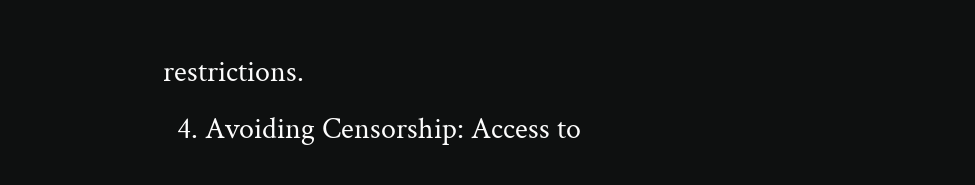restrictions.
  4. Avoiding Censorship: Access to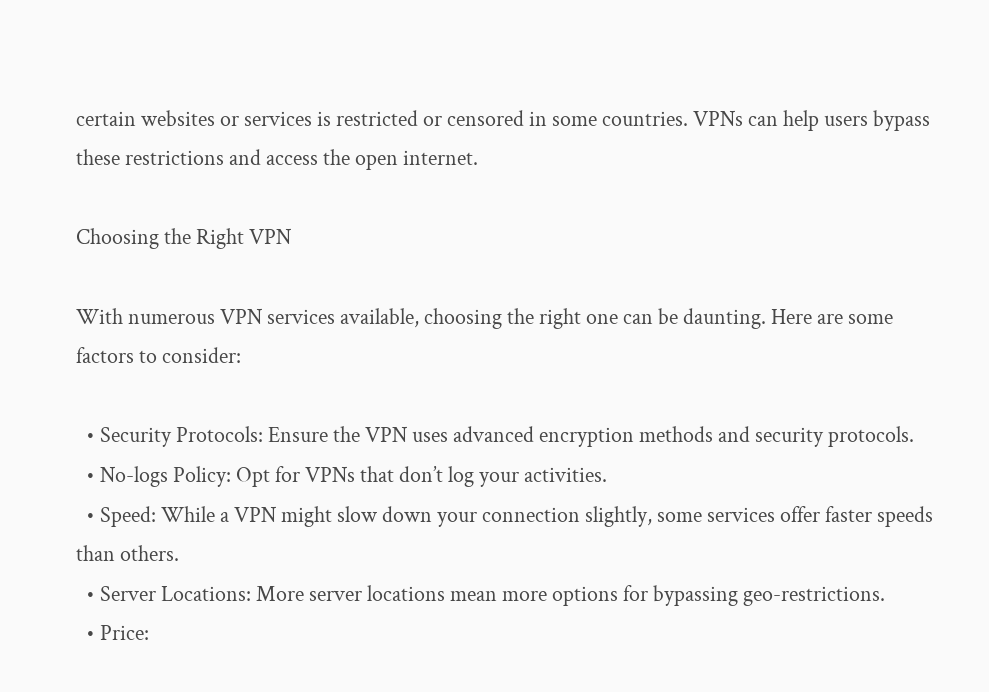certain websites or services is restricted or censored in some countries. VPNs can help users bypass these restrictions and access the open internet.

Choosing the Right VPN

With numerous VPN services available, choosing the right one can be daunting. Here are some factors to consider:

  • Security Protocols: Ensure the VPN uses advanced encryption methods and security protocols.
  • No-logs Policy: Opt for VPNs that don’t log your activities.
  • Speed: While a VPN might slow down your connection slightly, some services offer faster speeds than others.
  • Server Locations: More server locations mean more options for bypassing geo-restrictions.
  • Price: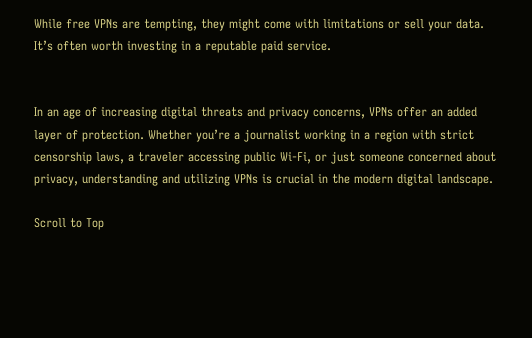While free VPNs are tempting, they might come with limitations or sell your data. It’s often worth investing in a reputable paid service.


In an age of increasing digital threats and privacy concerns, VPNs offer an added layer of protection. Whether you’re a journalist working in a region with strict censorship laws, a traveler accessing public Wi-Fi, or just someone concerned about privacy, understanding and utilizing VPNs is crucial in the modern digital landscape.

Scroll to Top